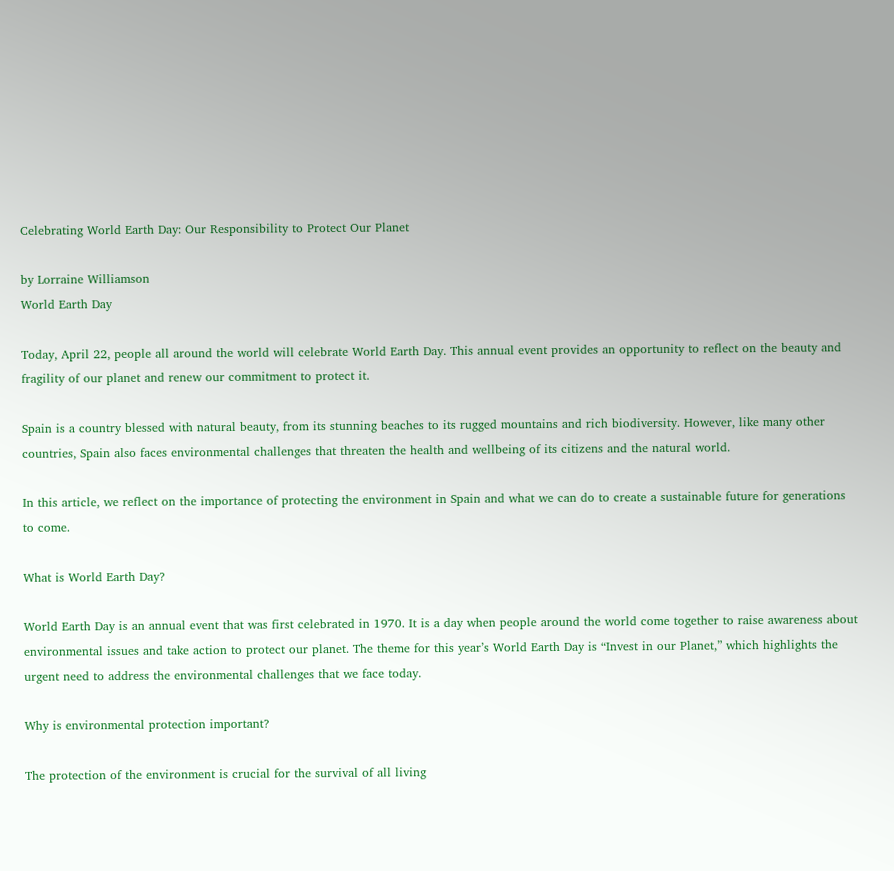Celebrating World Earth Day: Our Responsibility to Protect Our Planet

by Lorraine Williamson
World Earth Day

Today, April 22, people all around the world will celebrate World Earth Day. This annual event provides an opportunity to reflect on the beauty and fragility of our planet and renew our commitment to protect it.

Spain is a country blessed with natural beauty, from its stunning beaches to its rugged mountains and rich biodiversity. However, like many other countries, Spain also faces environmental challenges that threaten the health and wellbeing of its citizens and the natural world.

In this article, we reflect on the importance of protecting the environment in Spain and what we can do to create a sustainable future for generations to come.

What is World Earth Day?

World Earth Day is an annual event that was first celebrated in 1970. It is a day when people around the world come together to raise awareness about environmental issues and take action to protect our planet. The theme for this year’s World Earth Day is “Invest in our Planet,” which highlights the urgent need to address the environmental challenges that we face today.

Why is environmental protection important?

The protection of the environment is crucial for the survival of all living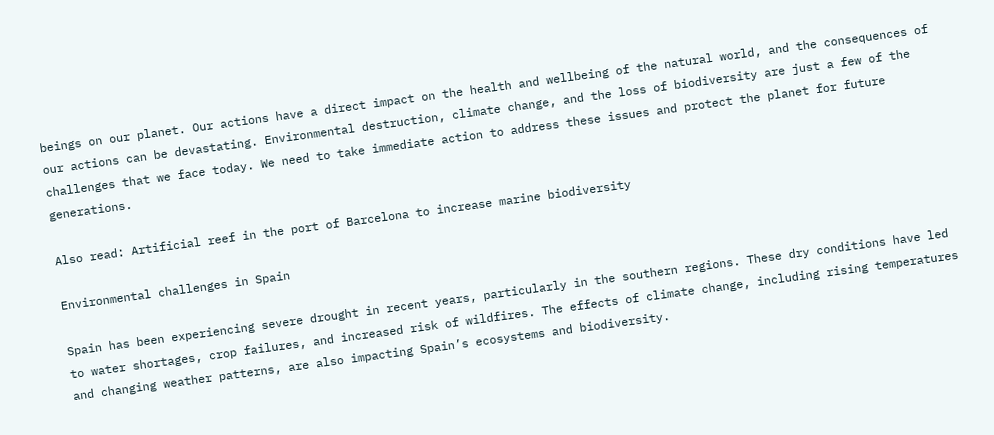beings on our planet. Our actions have a direct impact on the health and wellbeing of the natural world, and the consequences of our actions can be devastating. Environmental destruction, climate change, and the loss of biodiversity are just a few of the challenges that we face today. We need to take immediate action to address these issues and protect the planet for future generations.

Also read: Artificial reef in the port of Barcelona to increase marine biodiversity

Environmental challenges in Spain

Spain has been experiencing severe drought in recent years, particularly in the southern regions. These dry conditions have led to water shortages, crop failures, and increased risk of wildfires. The effects of climate change, including rising temperatures and changing weather patterns, are also impacting Spain’s ecosystems and biodiversity.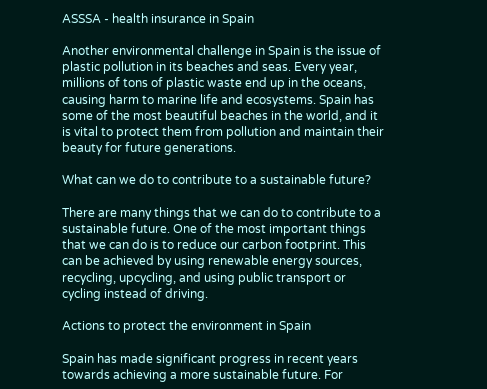ASSSA - health insurance in Spain

Another environmental challenge in Spain is the issue of plastic pollution in its beaches and seas. Every year, millions of tons of plastic waste end up in the oceans, causing harm to marine life and ecosystems. Spain has some of the most beautiful beaches in the world, and it is vital to protect them from pollution and maintain their beauty for future generations.

What can we do to contribute to a sustainable future?

There are many things that we can do to contribute to a sustainable future. One of the most important things that we can do is to reduce our carbon footprint. This can be achieved by using renewable energy sources, recycling, upcycling, and using public transport or cycling instead of driving.

Actions to protect the environment in Spain

Spain has made significant progress in recent years towards achieving a more sustainable future. For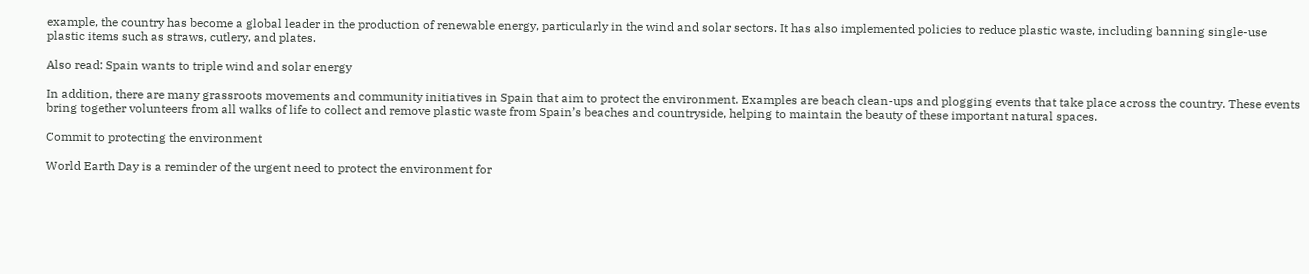example, the country has become a global leader in the production of renewable energy, particularly in the wind and solar sectors. It has also implemented policies to reduce plastic waste, including banning single-use plastic items such as straws, cutlery, and plates.

Also read: Spain wants to triple wind and solar energy

In addition, there are many grassroots movements and community initiatives in Spain that aim to protect the environment. Examples are beach clean-ups and plogging events that take place across the country. These events bring together volunteers from all walks of life to collect and remove plastic waste from Spain’s beaches and countryside, helping to maintain the beauty of these important natural spaces.

Commit to protecting the environment

World Earth Day is a reminder of the urgent need to protect the environment for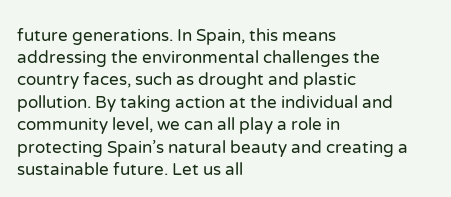future generations. In Spain, this means addressing the environmental challenges the country faces, such as drought and plastic pollution. By taking action at the individual and community level, we can all play a role in protecting Spain’s natural beauty and creating a sustainable future. Let us all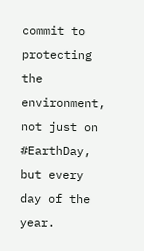commit to protecting the environment, not just on #EarthDay, but every day of the year.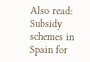Also read: Subsidy schemes in Spain for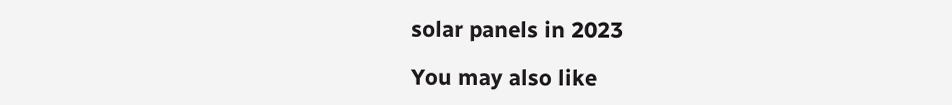solar panels in 2023

You may also like